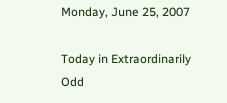Monday, June 25, 2007

Today in Extraordinarily Odd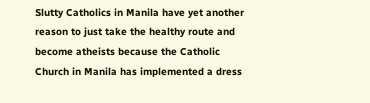Slutty Catholics in Manila have yet another reason to just take the healthy route and become atheists because the Catholic Church in Manila has implemented a dress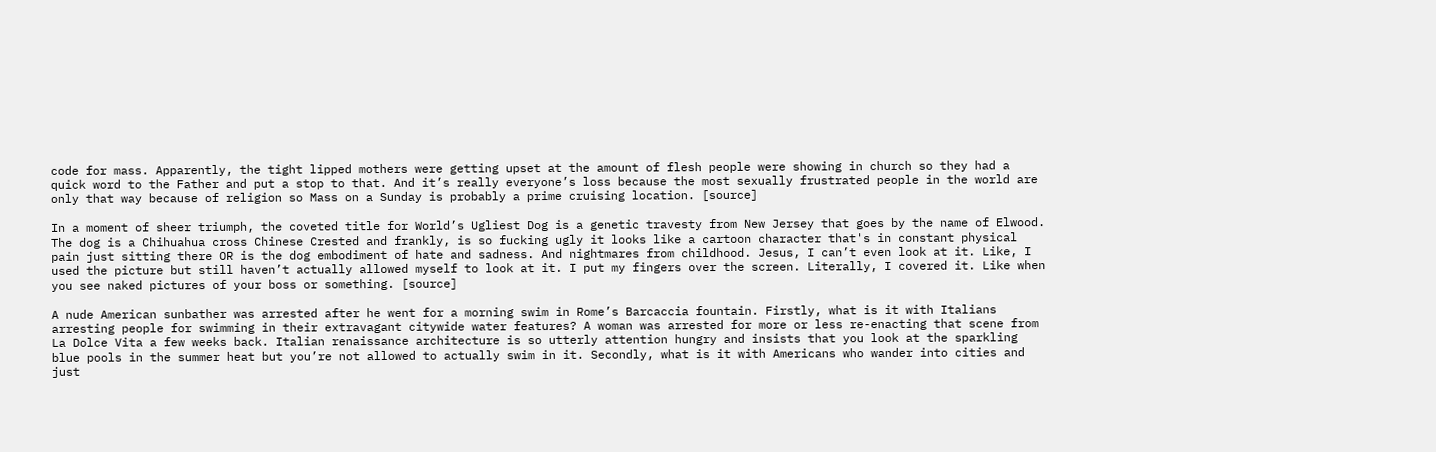code for mass. Apparently, the tight lipped mothers were getting upset at the amount of flesh people were showing in church so they had a quick word to the Father and put a stop to that. And it’s really everyone’s loss because the most sexually frustrated people in the world are only that way because of religion so Mass on a Sunday is probably a prime cruising location. [source]

In a moment of sheer triumph, the coveted title for World’s Ugliest Dog is a genetic travesty from New Jersey that goes by the name of Elwood. The dog is a Chihuahua cross Chinese Crested and frankly, is so fucking ugly it looks like a cartoon character that's in constant physical pain just sitting there OR is the dog embodiment of hate and sadness. And nightmares from childhood. Jesus, I can’t even look at it. Like, I used the picture but still haven’t actually allowed myself to look at it. I put my fingers over the screen. Literally, I covered it. Like when you see naked pictures of your boss or something. [source]

A nude American sunbather was arrested after he went for a morning swim in Rome’s Barcaccia fountain. Firstly, what is it with Italians arresting people for swimming in their extravagant citywide water features? A woman was arrested for more or less re-enacting that scene from La Dolce Vita a few weeks back. Italian renaissance architecture is so utterly attention hungry and insists that you look at the sparkling blue pools in the summer heat but you’re not allowed to actually swim in it. Secondly, what is it with Americans who wander into cities and just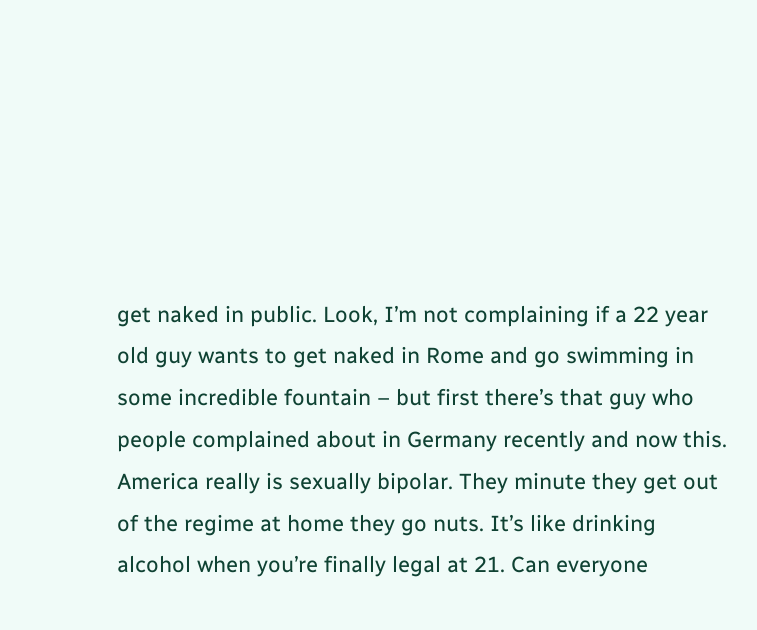get naked in public. Look, I’m not complaining if a 22 year old guy wants to get naked in Rome and go swimming in some incredible fountain – but first there’s that guy who people complained about in Germany recently and now this. America really is sexually bipolar. They minute they get out of the regime at home they go nuts. It’s like drinking alcohol when you’re finally legal at 21. Can everyone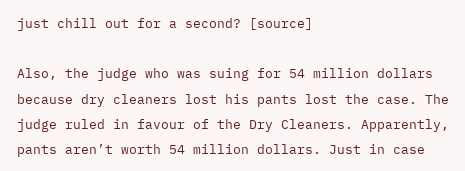just chill out for a second? [source]

Also, the judge who was suing for 54 million dollars because dry cleaners lost his pants lost the case. The judge ruled in favour of the Dry Cleaners. Apparently, pants aren’t worth 54 million dollars. Just in case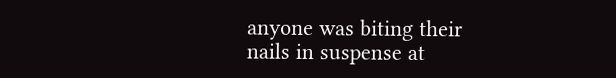anyone was biting their nails in suspense at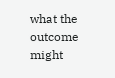what the outcome might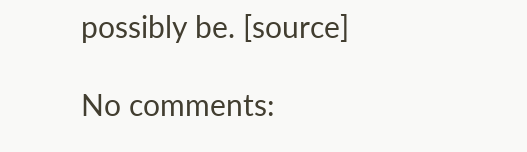possibly be. [source]

No comments: